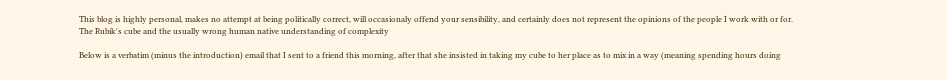This blog is highly personal, makes no attempt at being politically correct, will occasionaly offend your sensibility, and certainly does not represent the opinions of the people I work with or for.
The Rubik's cube and the usually wrong human native understanding of complexity

Below is a verbatim (minus the introduction) email that I sent to a friend this morning, after that she insisted in taking my cube to her place as to mix in a way (meaning spending hours doing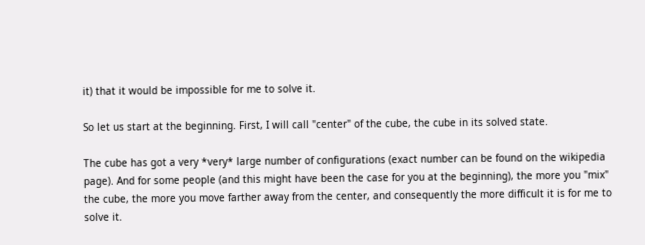it) that it would be impossible for me to solve it.

So let us start at the beginning. First, I will call "center" of the cube, the cube in its solved state.

The cube has got a very *very* large number of configurations (exact number can be found on the wikipedia page). And for some people (and this might have been the case for you at the beginning), the more you "mix" the cube, the more you move farther away from the center, and consequently the more difficult it is for me to solve it.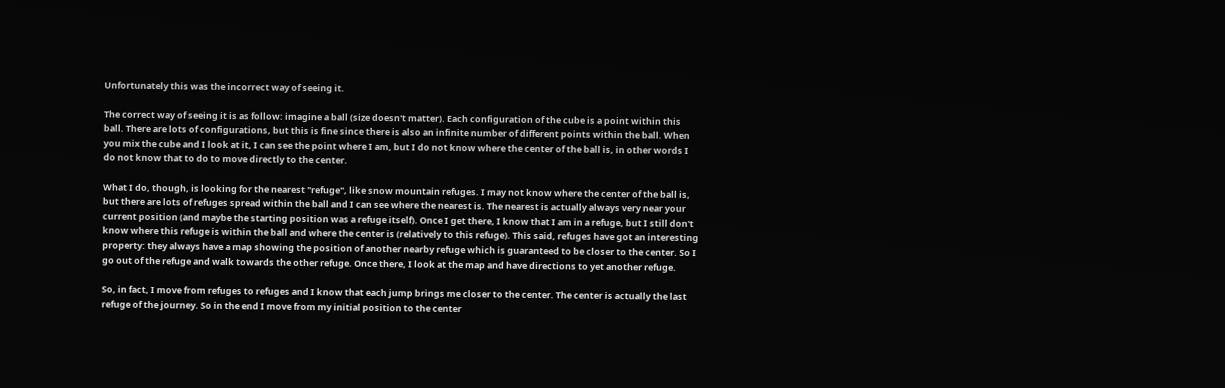Unfortunately this was the incorrect way of seeing it.

The correct way of seeing it is as follow: imagine a ball (size doesn't matter). Each configuration of the cube is a point within this ball. There are lots of configurations, but this is fine since there is also an infinite number of different points within the ball. When you mix the cube and I look at it, I can see the point where I am, but I do not know where the center of the ball is, in other words I do not know that to do to move directly to the center.

What I do, though, is looking for the nearest "refuge", like snow mountain refuges. I may not know where the center of the ball is, but there are lots of refuges spread within the ball and I can see where the nearest is. The nearest is actually always very near your current position (and maybe the starting position was a refuge itself). Once I get there, I know that I am in a refuge, but I still don't know where this refuge is within the ball and where the center is (relatively to this refuge). This said, refuges have got an interesting property: they always have a map showing the position of another nearby refuge which is guaranteed to be closer to the center. So I go out of the refuge and walk towards the other refuge. Once there, I look at the map and have directions to yet another refuge.

So, in fact, I move from refuges to refuges and I know that each jump brings me closer to the center. The center is actually the last refuge of the journey. So in the end I move from my initial position to the center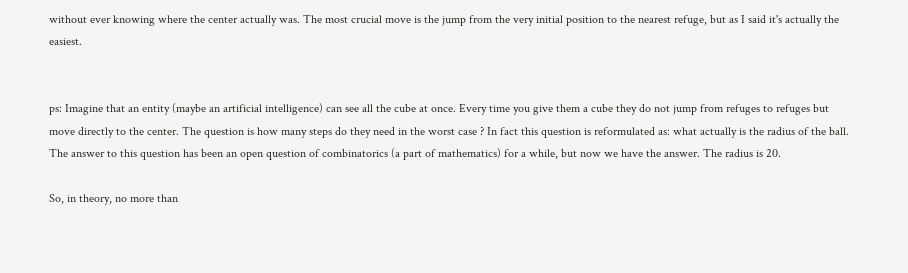without ever knowing where the center actually was. The most crucial move is the jump from the very initial position to the nearest refuge, but as I said it's actually the easiest.


ps: Imagine that an entity (maybe an artificial intelligence) can see all the cube at once. Every time you give them a cube they do not jump from refuges to refuges but move directly to the center. The question is how many steps do they need in the worst case ? In fact this question is reformulated as: what actually is the radius of the ball. The answer to this question has been an open question of combinatorics (a part of mathematics) for a while, but now we have the answer. The radius is 20.

So, in theory, no more than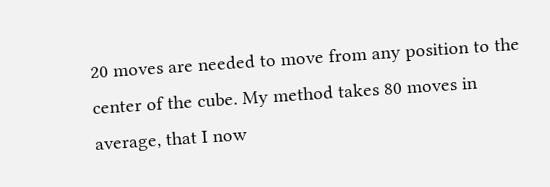20 moves are needed to move from any position to the center of the cube. My method takes 80 moves in average, that I now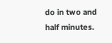do in two and half minutes.